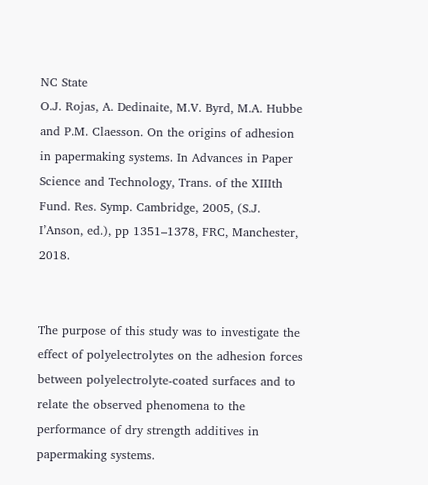NC State
O.J. Rojas, A. Dedinaite, M.V. Byrd, M.A. Hubbe and P.M. Claesson. On the origins of adhesion in papermaking systems. In Advances in Paper Science and Technology, Trans. of the XIIIth Fund. Res. Symp. Cambridge, 2005, (S.J. I’Anson, ed.), pp 1351–1378, FRC, Manchester, 2018.


The purpose of this study was to investigate the effect of polyelectrolytes on the adhesion forces between polyelectrolyte-coated surfaces and to relate the observed phenomena to the performance of dry strength additives in papermaking systems.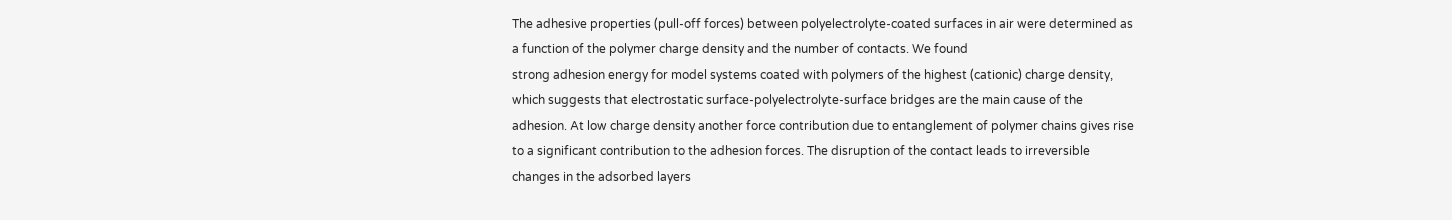The adhesive properties (pull-off forces) between polyelectrolyte-coated surfaces in air were determined as a function of the polymer charge density and the number of contacts. We found
strong adhesion energy for model systems coated with polymers of the highest (cationic) charge density, which suggests that electrostatic surface-polyelectrolyte-surface bridges are the main cause of the adhesion. At low charge density another force contribution due to entanglement of polymer chains gives rise to a significant contribution to the adhesion forces. The disruption of the contact leads to irreversible changes in the adsorbed layers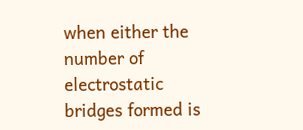when either the number of electrostatic bridges formed is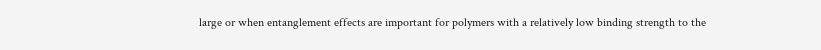large or when entanglement effects are important for polymers with a relatively low binding strength to the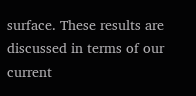surface. These results are discussed in terms of our current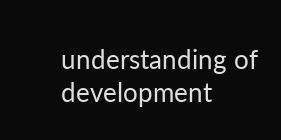understanding of development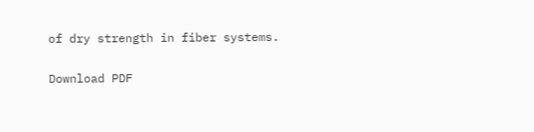of dry strength in fiber systems.

Download PDF